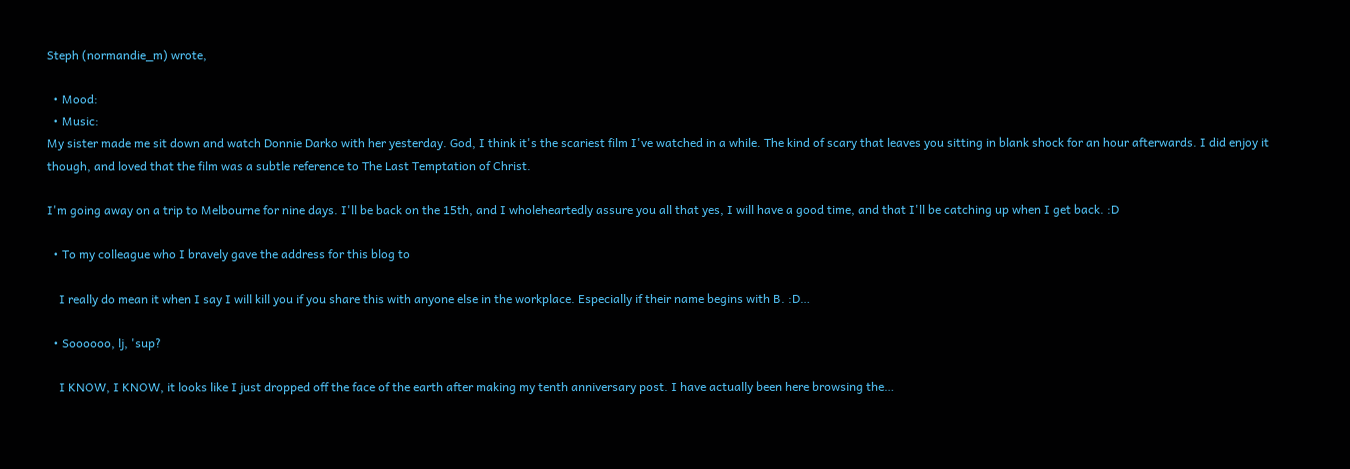Steph (normandie_m) wrote,

  • Mood:
  • Music:
My sister made me sit down and watch Donnie Darko with her yesterday. God, I think it's the scariest film I've watched in a while. The kind of scary that leaves you sitting in blank shock for an hour afterwards. I did enjoy it though, and loved that the film was a subtle reference to The Last Temptation of Christ.

I'm going away on a trip to Melbourne for nine days. I'll be back on the 15th, and I wholeheartedly assure you all that yes, I will have a good time, and that I'll be catching up when I get back. :D

  • To my colleague who I bravely gave the address for this blog to

    I really do mean it when I say I will kill you if you share this with anyone else in the workplace. Especially if their name begins with B. :D…

  • Soooooo, lj, 'sup?

    I KNOW, I KNOW, it looks like I just dropped off the face of the earth after making my tenth anniversary post. I have actually been here browsing the…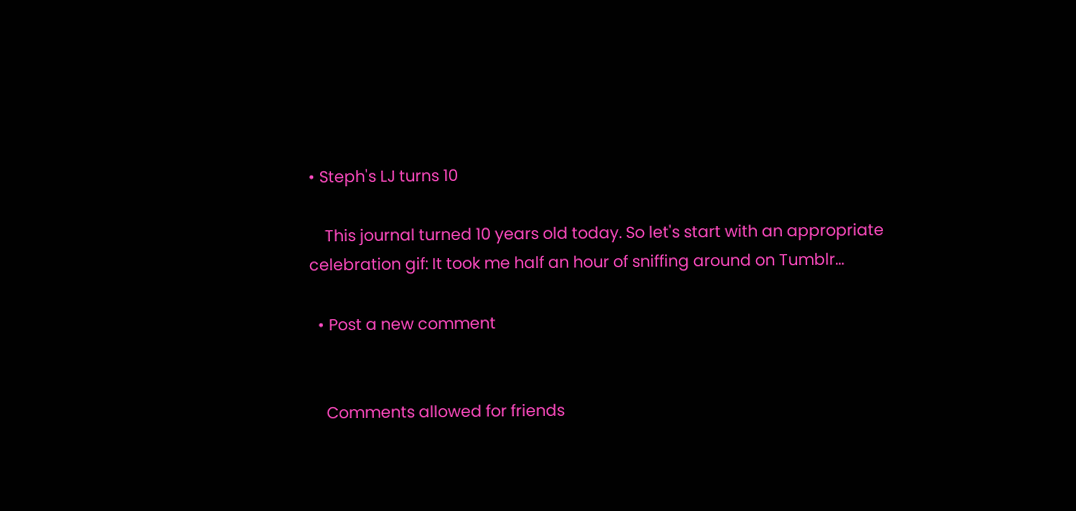• Steph's LJ turns 10

    This journal turned 10 years old today. So let's start with an appropriate celebration gif: It took me half an hour of sniffing around on Tumblr…

  • Post a new comment


    Comments allowed for friends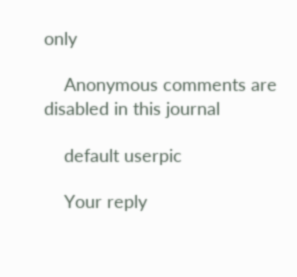only

    Anonymous comments are disabled in this journal

    default userpic

    Your reply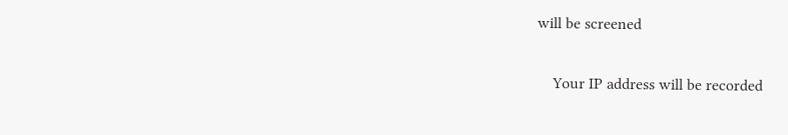will be screened

    Your IP address will be recorded